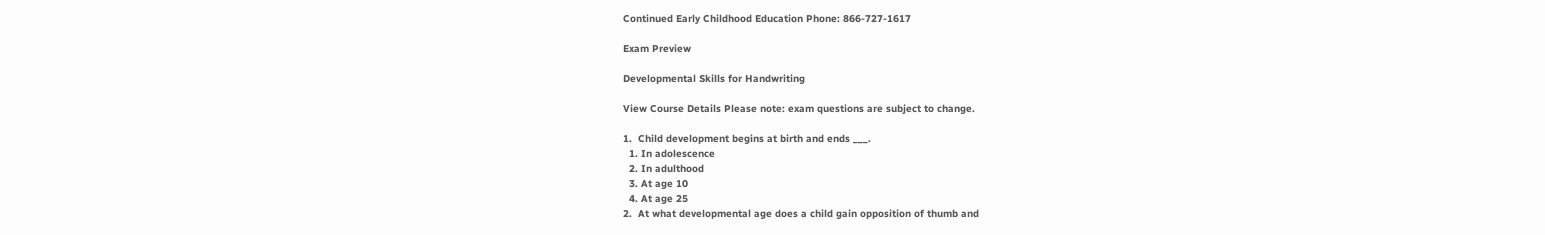Continued Early Childhood Education Phone: 866-727-1617

Exam Preview

Developmental Skills for Handwriting

View Course Details Please note: exam questions are subject to change.

1.  Child development begins at birth and ends ___.
  1. In adolescence
  2. In adulthood
  3. At age 10
  4. At age 25
2.  At what developmental age does a child gain opposition of thumb and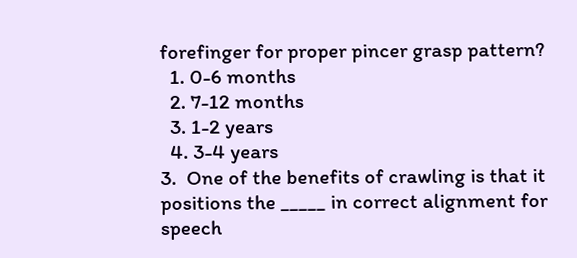forefinger for proper pincer grasp pattern?
  1. 0-6 months
  2. 7-12 months
  3. 1-2 years
  4. 3-4 years
3.  One of the benefits of crawling is that it positions the _____ in correct alignment for speech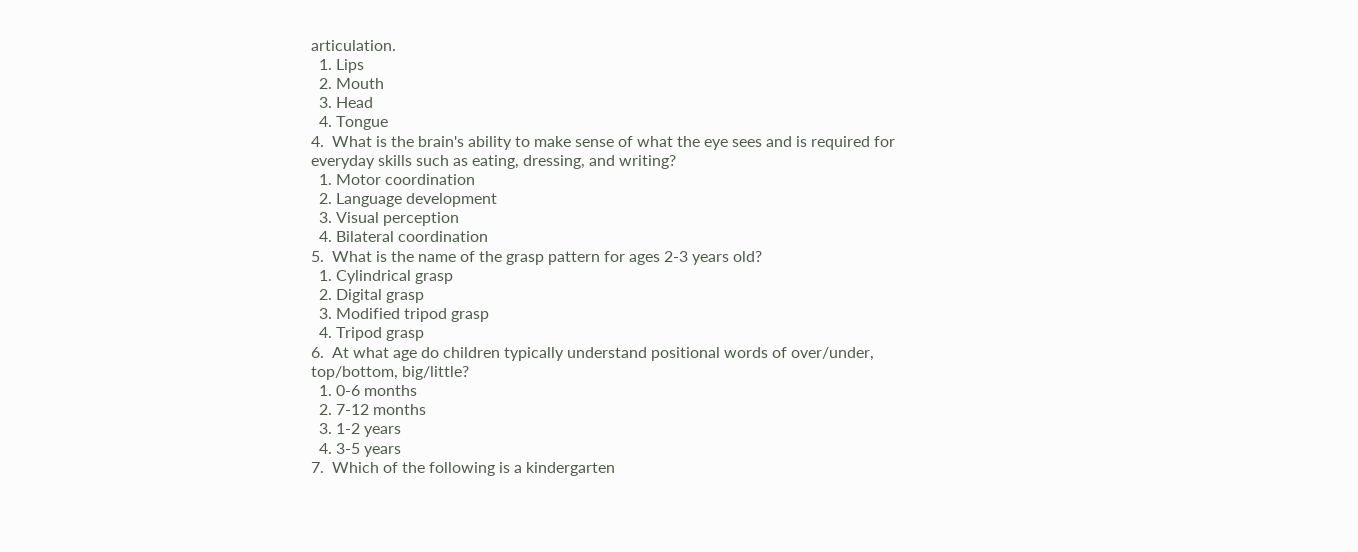articulation.
  1. Lips
  2. Mouth
  3. Head
  4. Tongue
4.  What is the brain's ability to make sense of what the eye sees and is required for everyday skills such as eating, dressing, and writing?
  1. Motor coordination
  2. Language development
  3. Visual perception
  4. Bilateral coordination
5.  What is the name of the grasp pattern for ages 2-3 years old?
  1. Cylindrical grasp
  2. Digital grasp
  3. Modified tripod grasp
  4. Tripod grasp
6.  At what age do children typically understand positional words of over/under, top/bottom, big/little?
  1. 0-6 months
  2. 7-12 months
  3. 1-2 years
  4. 3-5 years
7.  Which of the following is a kindergarten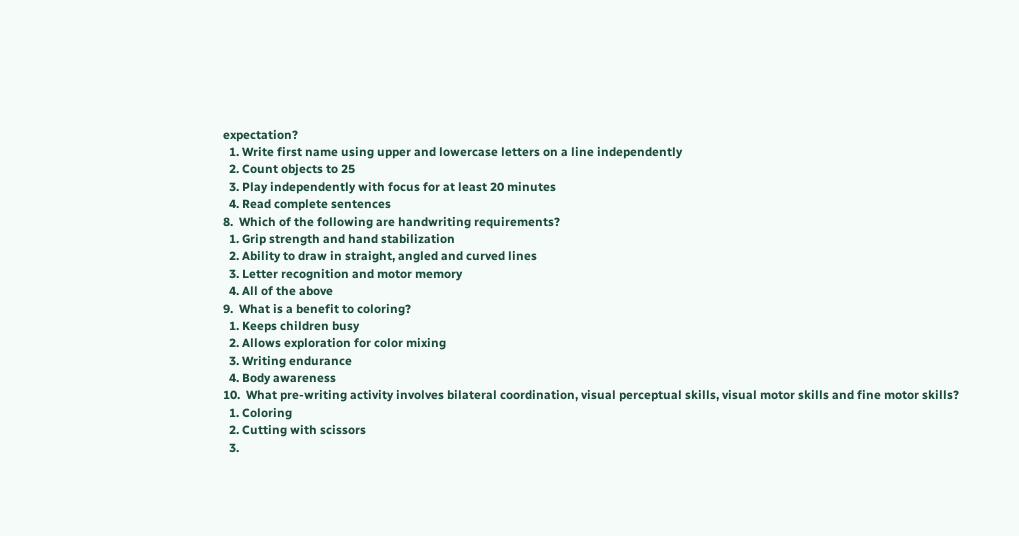expectation?
  1. Write first name using upper and lowercase letters on a line independently
  2. Count objects to 25
  3. Play independently with focus for at least 20 minutes
  4. Read complete sentences
8.  Which of the following are handwriting requirements?
  1. Grip strength and hand stabilization
  2. Ability to draw in straight, angled and curved lines
  3. Letter recognition and motor memory
  4. All of the above
9.  What is a benefit to coloring?
  1. Keeps children busy
  2. Allows exploration for color mixing
  3. Writing endurance
  4. Body awareness
10.  What pre-writing activity involves bilateral coordination, visual perceptual skills, visual motor skills and fine motor skills?
  1. Coloring
  2. Cutting with scissors
  3.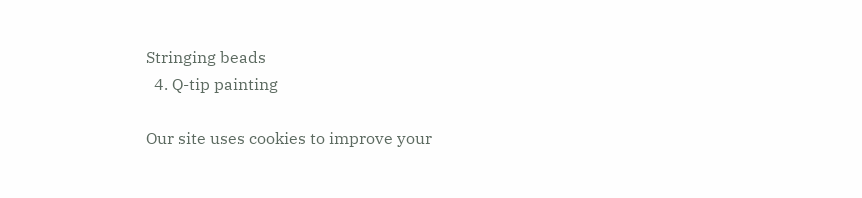Stringing beads
  4. Q-tip painting

Our site uses cookies to improve your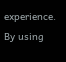experience. By using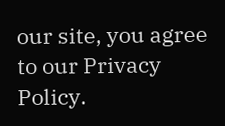our site, you agree to our Privacy Policy.